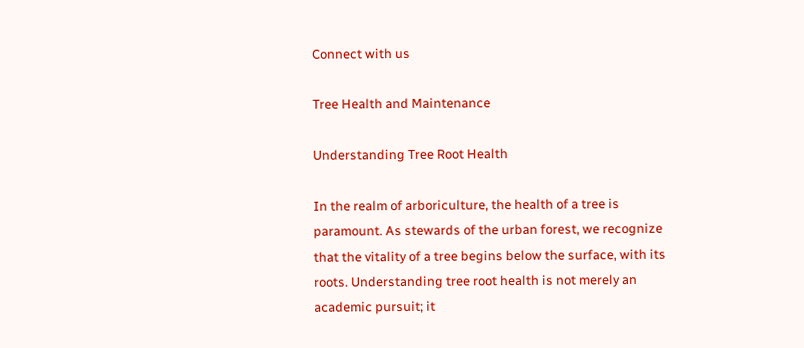Connect with us

Tree Health and Maintenance

Understanding Tree Root Health

In the realm of arboriculture, the health of a tree is paramount. As stewards of the urban forest, we recognize that the vitality of a tree begins below the surface, with its roots. Understanding tree root health is not merely an academic pursuit; it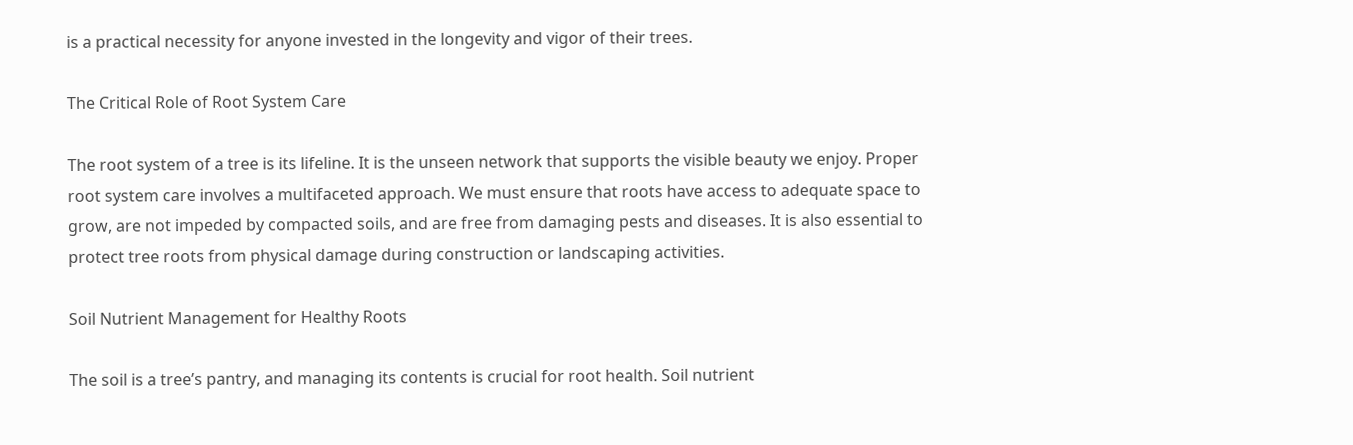is a practical necessity for anyone invested in the longevity and vigor of their trees.

The Critical Role of Root System Care

The root system of a tree is its lifeline. It is the unseen network that supports the visible beauty we enjoy. Proper root system care involves a multifaceted approach. We must ensure that roots have access to adequate space to grow, are not impeded by compacted soils, and are free from damaging pests and diseases. It is also essential to protect tree roots from physical damage during construction or landscaping activities.

Soil Nutrient Management for Healthy Roots

The soil is a tree’s pantry, and managing its contents is crucial for root health. Soil nutrient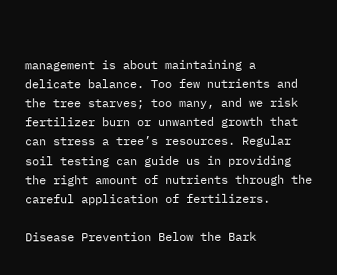management is about maintaining a delicate balance. Too few nutrients and the tree starves; too many, and we risk fertilizer burn or unwanted growth that can stress a tree’s resources. Regular soil testing can guide us in providing the right amount of nutrients through the careful application of fertilizers.

Disease Prevention Below the Bark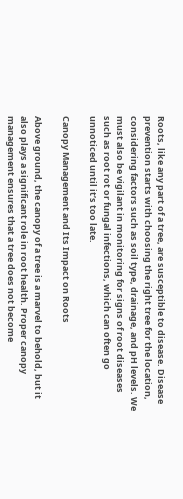Roots, like any part of a tree, are susceptible to disease. Disease prevention starts with choosing the right tree for the location, considering factors such as soil type, drainage, and pH levels. We must also be vigilant in monitoring for signs of root diseases such as root rot or fungal infections, which can often go unnoticed until it’s too late.

Canopy Management and Its Impact on Roots

Above ground, the canopy of a tree is a marvel to behold, but it also plays a significant role in root health. Proper canopy management ensures that a tree does not become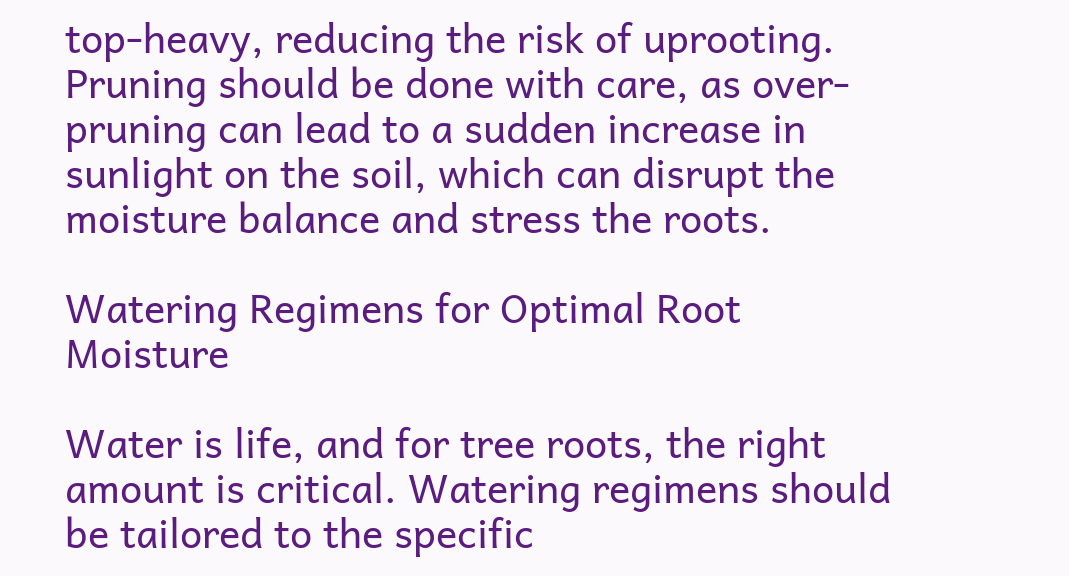top-heavy, reducing the risk of uprooting. Pruning should be done with care, as over-pruning can lead to a sudden increase in sunlight on the soil, which can disrupt the moisture balance and stress the roots.

Watering Regimens for Optimal Root Moisture

Water is life, and for tree roots, the right amount is critical. Watering regimens should be tailored to the specific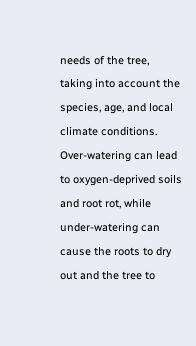needs of the tree, taking into account the species, age, and local climate conditions. Over-watering can lead to oxygen-deprived soils and root rot, while under-watering can cause the roots to dry out and the tree to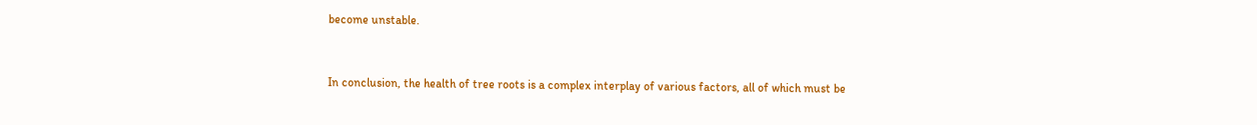become unstable.


In conclusion, the health of tree roots is a complex interplay of various factors, all of which must be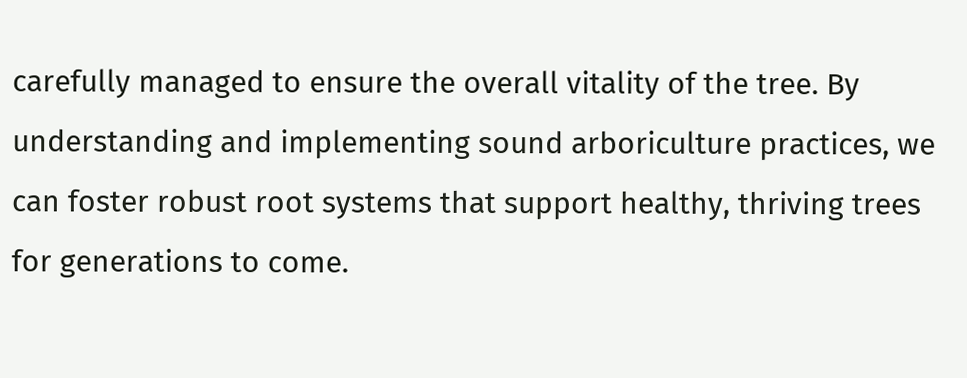carefully managed to ensure the overall vitality of the tree. By understanding and implementing sound arboriculture practices, we can foster robust root systems that support healthy, thriving trees for generations to come.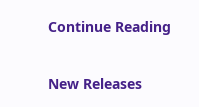Continue Reading

New Releases